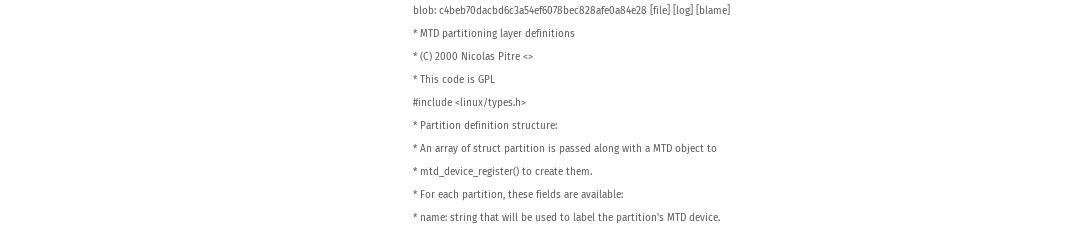blob: c4beb70dacbd6c3a54ef6078bec828afe0a84e28 [file] [log] [blame]
* MTD partitioning layer definitions
* (C) 2000 Nicolas Pitre <>
* This code is GPL
#include <linux/types.h>
* Partition definition structure:
* An array of struct partition is passed along with a MTD object to
* mtd_device_register() to create them.
* For each partition, these fields are available:
* name: string that will be used to label the partition's MTD device.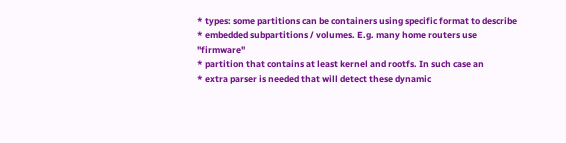* types: some partitions can be containers using specific format to describe
* embedded subpartitions / volumes. E.g. many home routers use "firmware"
* partition that contains at least kernel and rootfs. In such case an
* extra parser is needed that will detect these dynamic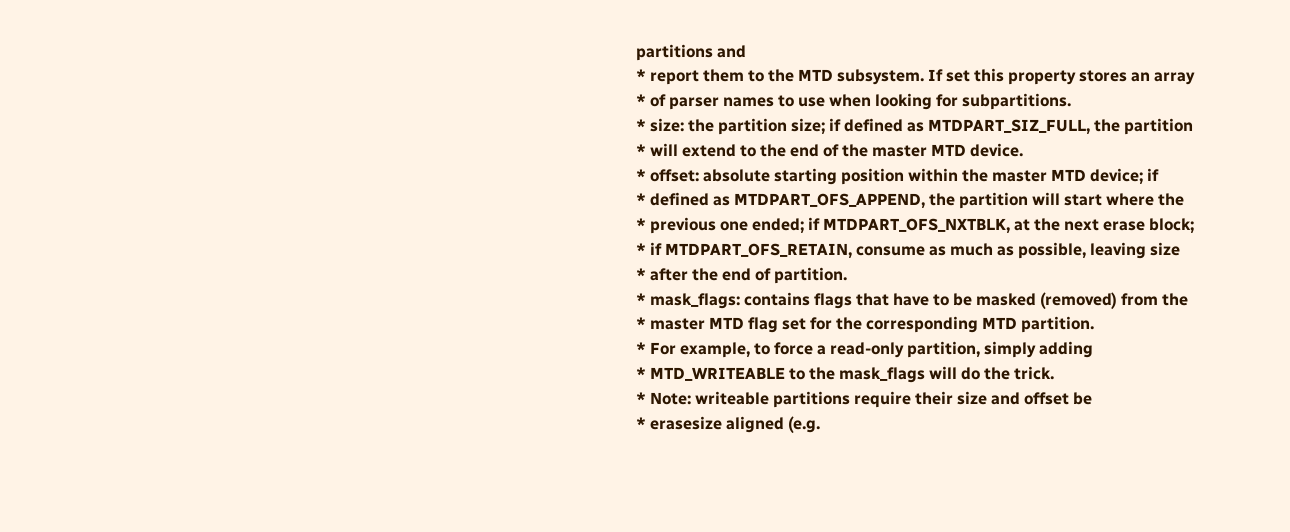partitions and
* report them to the MTD subsystem. If set this property stores an array
* of parser names to use when looking for subpartitions.
* size: the partition size; if defined as MTDPART_SIZ_FULL, the partition
* will extend to the end of the master MTD device.
* offset: absolute starting position within the master MTD device; if
* defined as MTDPART_OFS_APPEND, the partition will start where the
* previous one ended; if MTDPART_OFS_NXTBLK, at the next erase block;
* if MTDPART_OFS_RETAIN, consume as much as possible, leaving size
* after the end of partition.
* mask_flags: contains flags that have to be masked (removed) from the
* master MTD flag set for the corresponding MTD partition.
* For example, to force a read-only partition, simply adding
* MTD_WRITEABLE to the mask_flags will do the trick.
* Note: writeable partitions require their size and offset be
* erasesize aligned (e.g.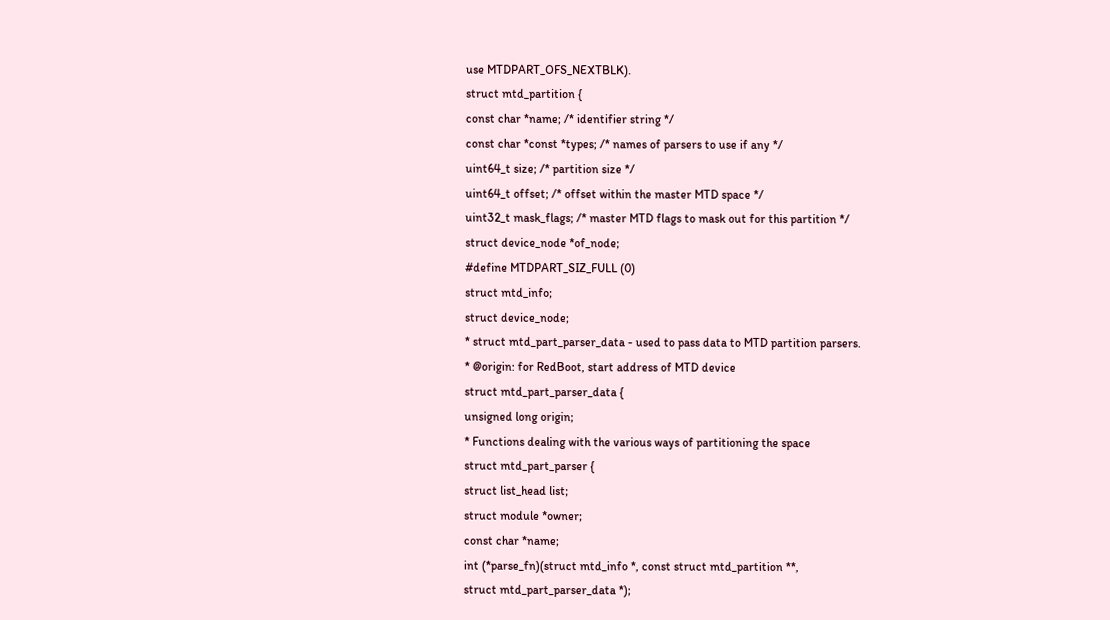use MTDPART_OFS_NEXTBLK).
struct mtd_partition {
const char *name; /* identifier string */
const char *const *types; /* names of parsers to use if any */
uint64_t size; /* partition size */
uint64_t offset; /* offset within the master MTD space */
uint32_t mask_flags; /* master MTD flags to mask out for this partition */
struct device_node *of_node;
#define MTDPART_SIZ_FULL (0)
struct mtd_info;
struct device_node;
* struct mtd_part_parser_data - used to pass data to MTD partition parsers.
* @origin: for RedBoot, start address of MTD device
struct mtd_part_parser_data {
unsigned long origin;
* Functions dealing with the various ways of partitioning the space
struct mtd_part_parser {
struct list_head list;
struct module *owner;
const char *name;
int (*parse_fn)(struct mtd_info *, const struct mtd_partition **,
struct mtd_part_parser_data *);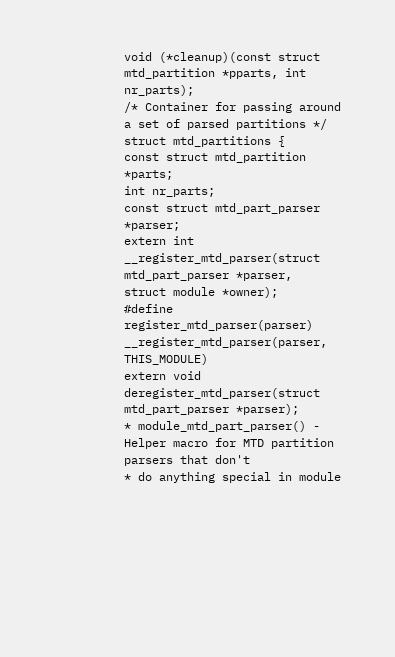void (*cleanup)(const struct mtd_partition *pparts, int nr_parts);
/* Container for passing around a set of parsed partitions */
struct mtd_partitions {
const struct mtd_partition *parts;
int nr_parts;
const struct mtd_part_parser *parser;
extern int __register_mtd_parser(struct mtd_part_parser *parser,
struct module *owner);
#define register_mtd_parser(parser) __register_mtd_parser(parser, THIS_MODULE)
extern void deregister_mtd_parser(struct mtd_part_parser *parser);
* module_mtd_part_parser() - Helper macro for MTD partition parsers that don't
* do anything special in module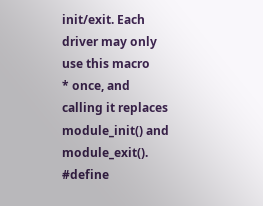init/exit. Each driver may only use this macro
* once, and calling it replaces module_init() and module_exit().
#define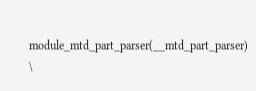module_mtd_part_parser(__mtd_part_parser) \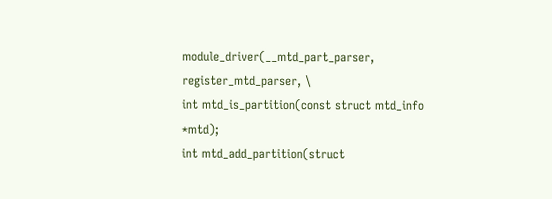module_driver(__mtd_part_parser, register_mtd_parser, \
int mtd_is_partition(const struct mtd_info *mtd);
int mtd_add_partition(struct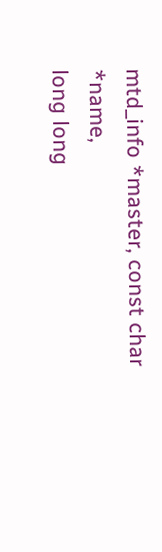mtd_info *master, const char *name,
long long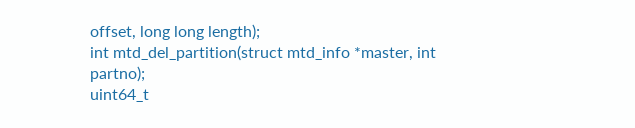offset, long long length);
int mtd_del_partition(struct mtd_info *master, int partno);
uint64_t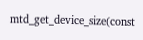mtd_get_device_size(const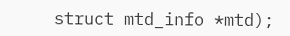struct mtd_info *mtd);